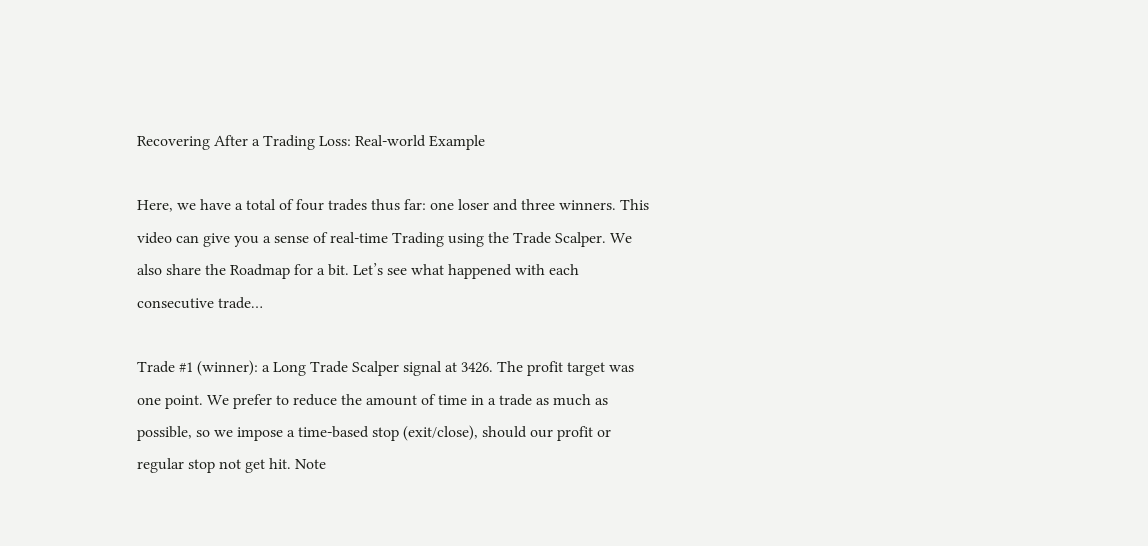Recovering After a Trading Loss: Real-world Example

Here, we have a total of four trades thus far: one loser and three winners. This video can give you a sense of real-time Trading using the Trade Scalper. We also share the Roadmap for a bit. Let’s see what happened with each consecutive trade…

Trade #1 (winner): a Long Trade Scalper signal at 3426. The profit target was one point. We prefer to reduce the amount of time in a trade as much as possible, so we impose a time-based stop (exit/close), should our profit or regular stop not get hit. Note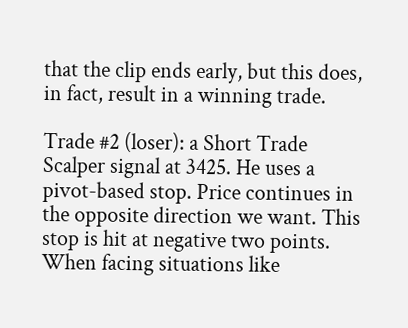that the clip ends early, but this does, in fact, result in a winning trade.

Trade #2 (loser): a Short Trade Scalper signal at 3425. He uses a pivot-based stop. Price continues in the opposite direction we want. This stop is hit at negative two points. When facing situations like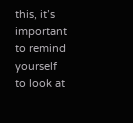this, it’s important to remind yourself to look at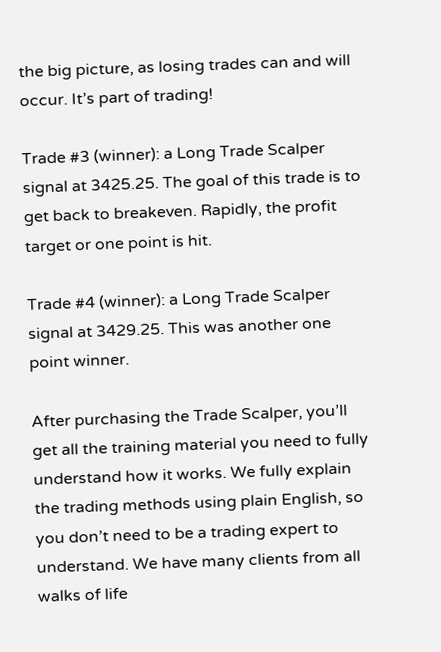the big picture, as losing trades can and will occur. It’s part of trading!

Trade #3 (winner): a Long Trade Scalper signal at 3425.25. The goal of this trade is to get back to breakeven. Rapidly, the profit target or one point is hit.

Trade #4 (winner): a Long Trade Scalper signal at 3429.25. This was another one point winner.

After purchasing the Trade Scalper, you’ll get all the training material you need to fully understand how it works. We fully explain the trading methods using plain English, so you don’t need to be a trading expert to understand. We have many clients from all walks of life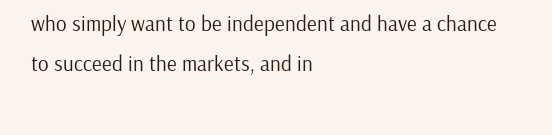who simply want to be independent and have a chance to succeed in the markets, and in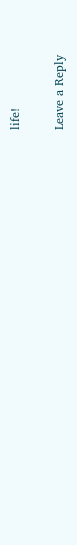life!

Leave a Reply